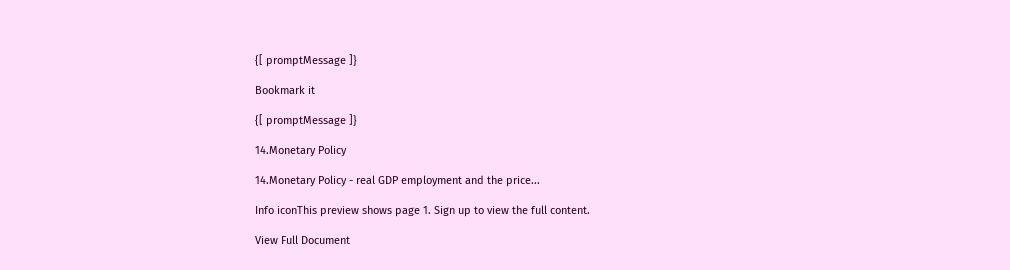{[ promptMessage ]}

Bookmark it

{[ promptMessage ]}

14.Monetary Policy

14.Monetary Policy - real GDP employment and the price...

Info iconThis preview shows page 1. Sign up to view the full content.

View Full Document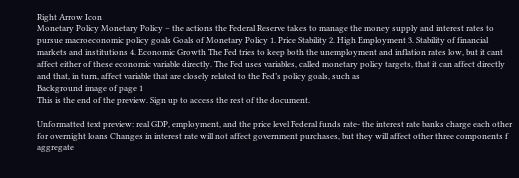Right Arrow Icon
Monetary Policy Monetary Policy – the actions the Federal Reserve takes to manage the money supply and interest rates to pursue macroeconomic policy goals Goals of Monetary Policy 1. Price Stability 2. High Employment 3. Stability of financial markets and institutions 4. Economic Growth The Fed tries to keep both the unemployment and inflation rates low, but it cant affect either of these economic variable directly. The Fed uses variables, called monetary policy targets, that it can affect directly and that, in turn, affect variable that are closely related to the Fed’s policy goals, such as
Background image of page 1
This is the end of the preview. Sign up to access the rest of the document.

Unformatted text preview: real GDP, employment, and the price level Federal funds rate- the interest rate banks charge each other for overnight loans Changes in interest rate will not affect government purchases, but they will affect other three components f aggregate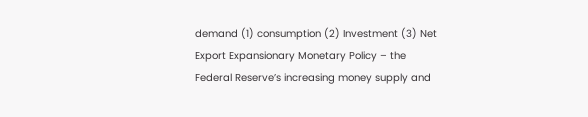demand (1) consumption (2) Investment (3) Net Export Expansionary Monetary Policy – the Federal Reserve’s increasing money supply and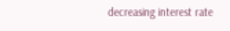decreasing interest rate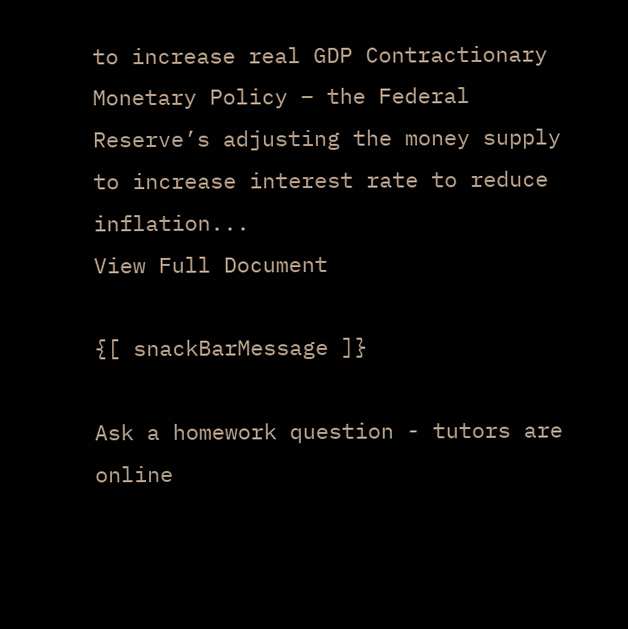to increase real GDP Contractionary Monetary Policy – the Federal Reserve’s adjusting the money supply to increase interest rate to reduce inflation...
View Full Document

{[ snackBarMessage ]}

Ask a homework question - tutors are online